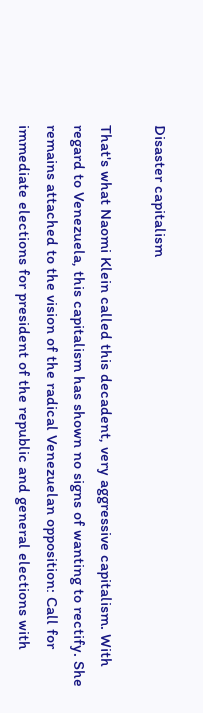Disaster capitalism

That's what Naomi Klein called this decadent, very aggressive capitalism. With regard to Venezuela, this capitalism has shown no signs of wanting to rectify. She remains attached to the vision of the radical Venezuelan opposition: Call for immediate elections for president of the republic and general elections with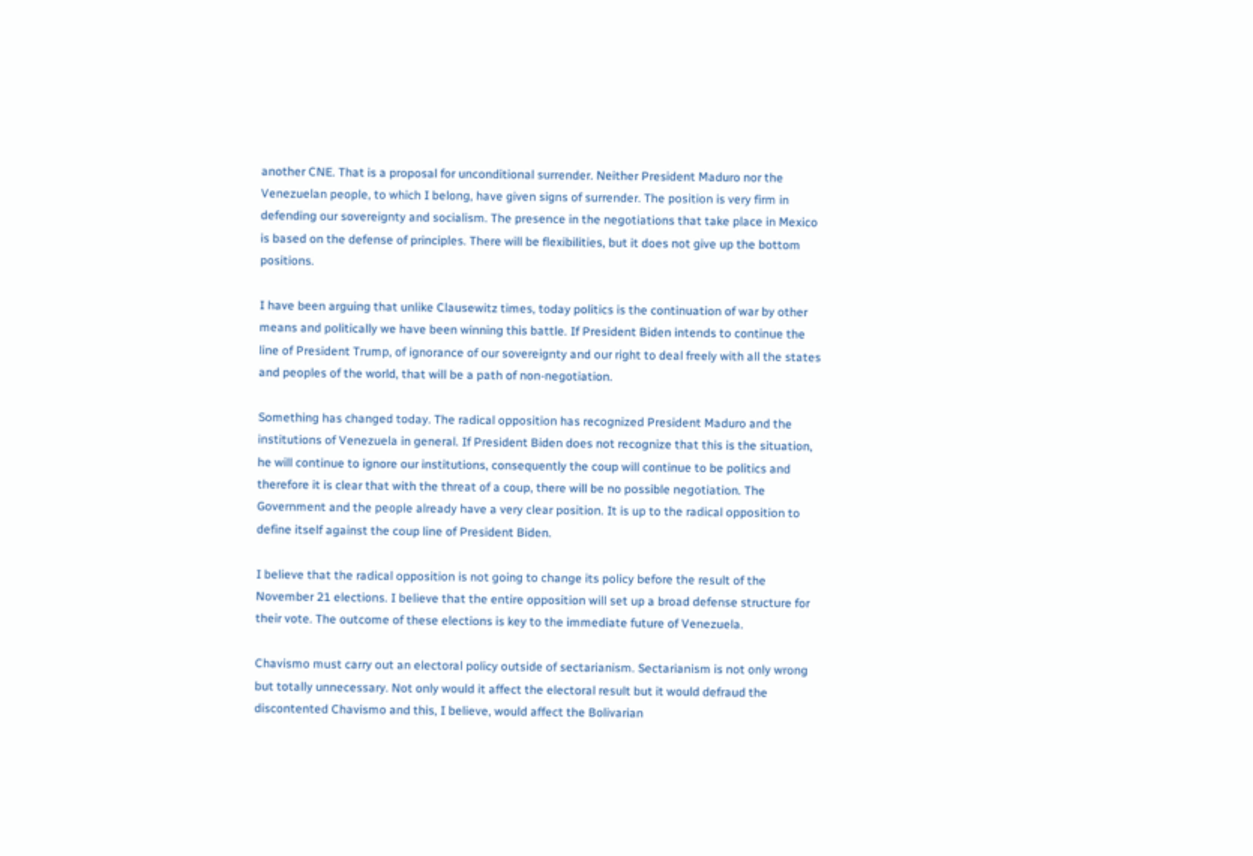another CNE. That is a proposal for unconditional surrender. Neither President Maduro nor the Venezuelan people, to which I belong, have given signs of surrender. The position is very firm in defending our sovereignty and socialism. The presence in the negotiations that take place in Mexico is based on the defense of principles. There will be flexibilities, but it does not give up the bottom positions.

I have been arguing that unlike Clausewitz times, today politics is the continuation of war by other means and politically we have been winning this battle. If President Biden intends to continue the line of President Trump, of ignorance of our sovereignty and our right to deal freely with all the states and peoples of the world, that will be a path of non-negotiation.

Something has changed today. The radical opposition has recognized President Maduro and the institutions of Venezuela in general. If President Biden does not recognize that this is the situation, he will continue to ignore our institutions, consequently the coup will continue to be politics and therefore it is clear that with the threat of a coup, there will be no possible negotiation. The Government and the people already have a very clear position. It is up to the radical opposition to define itself against the coup line of President Biden.

I believe that the radical opposition is not going to change its policy before the result of the November 21 elections. I believe that the entire opposition will set up a broad defense structure for their vote. The outcome of these elections is key to the immediate future of Venezuela.

Chavismo must carry out an electoral policy outside of sectarianism. Sectarianism is not only wrong but totally unnecessary. Not only would it affect the electoral result but it would defraud the discontented Chavismo and this, I believe, would affect the Bolivarian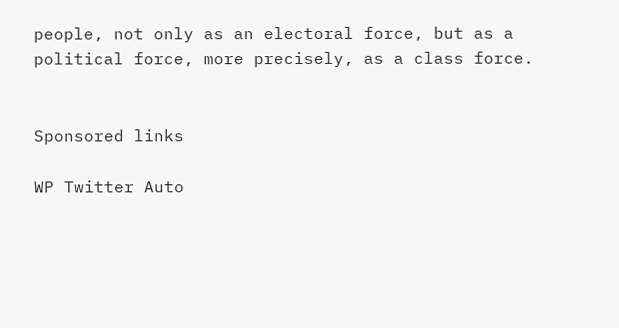people, not only as an electoral force, but as a political force, more precisely, as a class force.


Sponsored links

WP Twitter Auto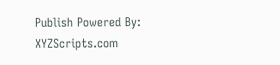Publish Powered By: XYZScripts.com